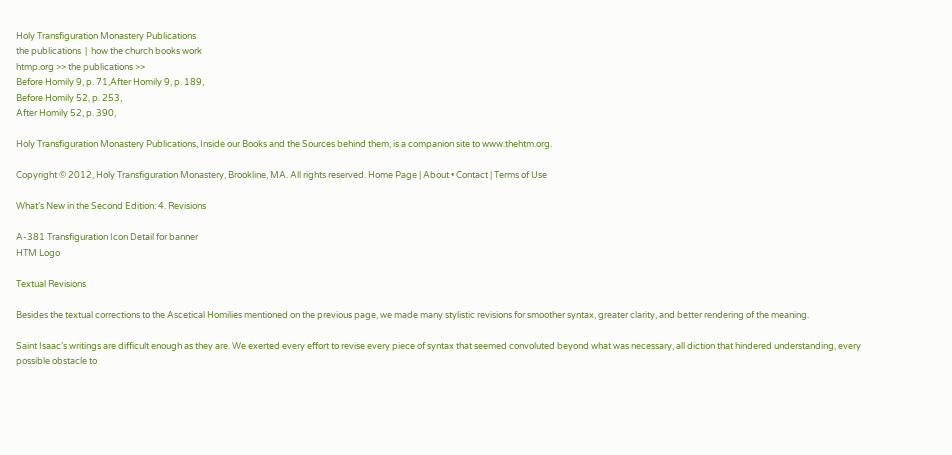Holy Transfiguration Monastery Publications
the publications  |  how the church books work
htmp.org >> the publications >>
Before Homily 9, p. 71,After Homily 9, p. 189,
Before Homily 52, p. 253,
After Homily 52, p. 390,

Holy Transfiguration Monastery Publications, Inside our Books and the Sources behind them, is a companion site to www.thehtm.org.

Copyright © 2012, Holy Transfiguration Monastery, Brookline, MA. All rights reserved. Home Page | About • Contact | Terms of Use

What’s New in the Second Edition: 4. Revisions

A-381 Transfiguration Icon Detail for banner
HTM Logo

Textual Revisions

Besides the textual corrections to the Ascetical Homilies mentioned on the previous page, we made many stylistic revisions for smoother syntax, greater clarity, and better rendering of the meaning.

Saint Isaac’s writings are difficult enough as they are. We exerted every effort to revise every piece of syntax that seemed convoluted beyond what was necessary, all diction that hindered understanding, every possible obstacle to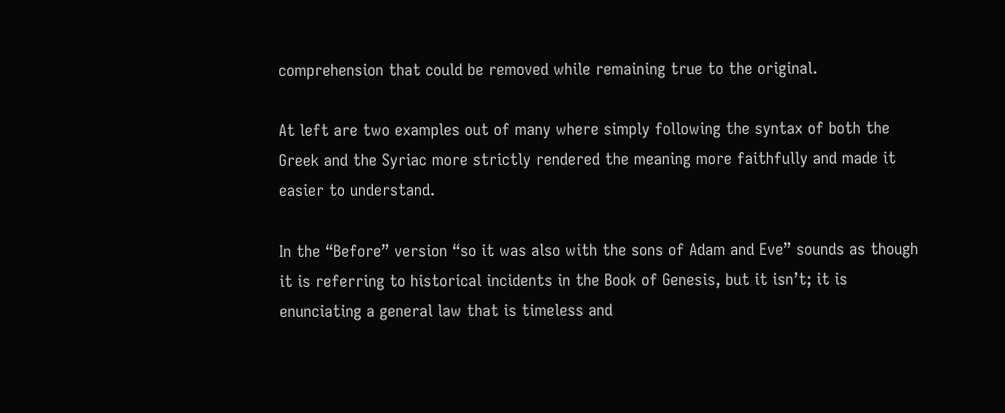comprehension that could be removed while remaining true to the original.

At left are two examples out of many where simply following the syntax of both the Greek and the Syriac more strictly rendered the meaning more faithfully and made it easier to understand.

In the “Before” version “so it was also with the sons of Adam and Eve” sounds as though it is referring to historical incidents in the Book of Genesis, but it isn’t; it is enunciating a general law that is timeless and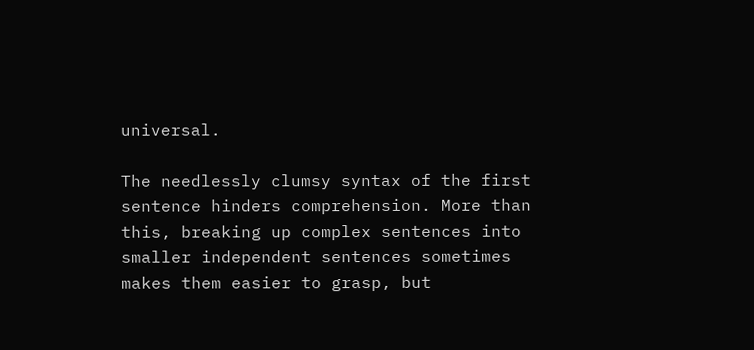universal.

The needlessly clumsy syntax of the first sentence hinders comprehension. More than this, breaking up complex sentences into smaller independent sentences sometimes makes them easier to grasp, but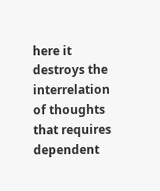here it destroys the interrelation of thoughts that requires dependent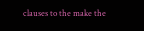clauses to the make the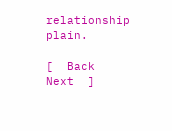relationship plain.

[  Back
Next  ]